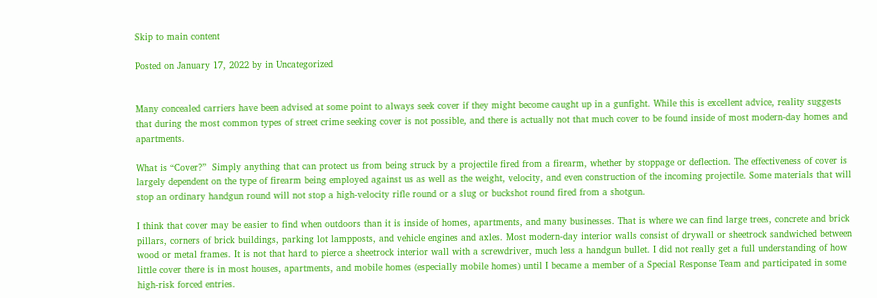Skip to main content

Posted on January 17, 2022 by in Uncategorized


Many concealed carriers have been advised at some point to always seek cover if they might become caught up in a gunfight. While this is excellent advice, reality suggests that during the most common types of street crime seeking cover is not possible, and there is actually not that much cover to be found inside of most modern-day homes and apartments.

What is “Cover?”  Simply anything that can protect us from being struck by a projectile fired from a firearm, whether by stoppage or deflection. The effectiveness of cover is largely dependent on the type of firearm being employed against us as well as the weight, velocity, and even construction of the incoming projectile. Some materials that will stop an ordinary handgun round will not stop a high-velocity rifle round or a slug or buckshot round fired from a shotgun.

I think that cover may be easier to find when outdoors than it is inside of homes, apartments, and many businesses. That is where we can find large trees, concrete and brick pillars, corners of brick buildings, parking lot lampposts, and vehicle engines and axles. Most modern-day interior walls consist of drywall or sheetrock sandwiched between wood or metal frames. It is not that hard to pierce a sheetrock interior wall with a screwdriver, much less a handgun bullet. I did not really get a full understanding of how little cover there is in most houses, apartments, and mobile homes (especially mobile homes) until I became a member of a Special Response Team and participated in some high-risk forced entries.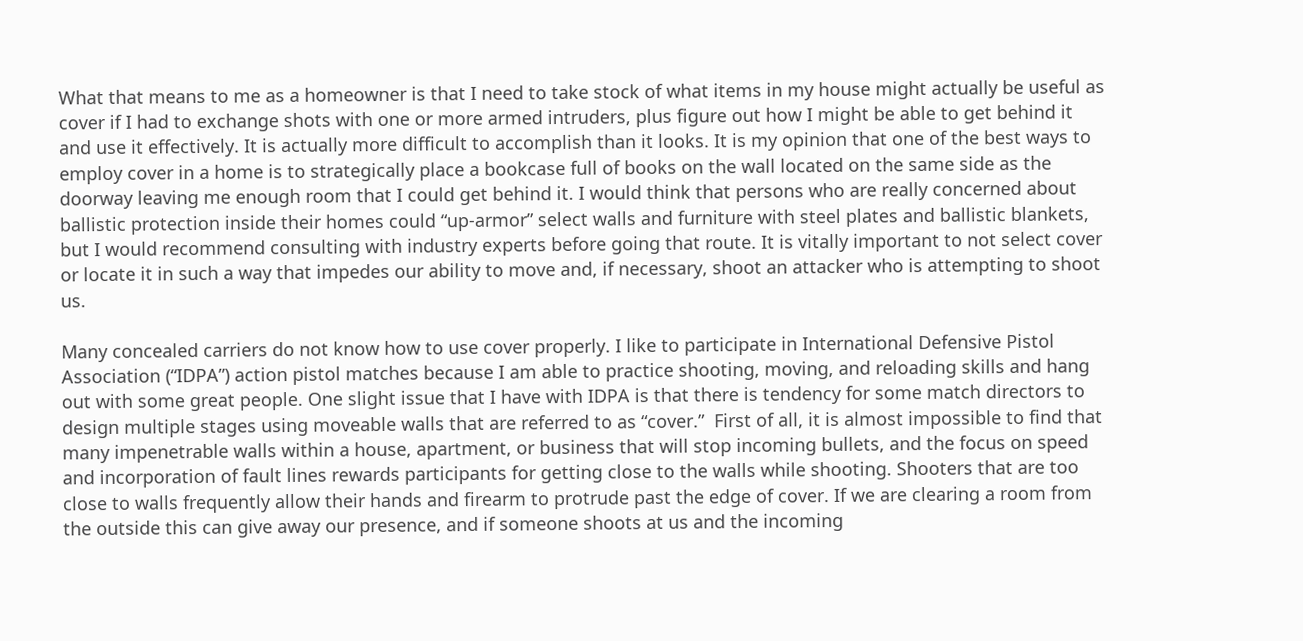What that means to me as a homeowner is that I need to take stock of what items in my house might actually be useful as cover if I had to exchange shots with one or more armed intruders, plus figure out how I might be able to get behind it and use it effectively. It is actually more difficult to accomplish than it looks. It is my opinion that one of the best ways to employ cover in a home is to strategically place a bookcase full of books on the wall located on the same side as the doorway leaving me enough room that I could get behind it. I would think that persons who are really concerned about ballistic protection inside their homes could “up-armor” select walls and furniture with steel plates and ballistic blankets, but I would recommend consulting with industry experts before going that route. It is vitally important to not select cover or locate it in such a way that impedes our ability to move and, if necessary, shoot an attacker who is attempting to shoot us.

Many concealed carriers do not know how to use cover properly. I like to participate in International Defensive Pistol Association (“IDPA”) action pistol matches because I am able to practice shooting, moving, and reloading skills and hang out with some great people. One slight issue that I have with IDPA is that there is tendency for some match directors to design multiple stages using moveable walls that are referred to as “cover.”  First of all, it is almost impossible to find that many impenetrable walls within a house, apartment, or business that will stop incoming bullets, and the focus on speed and incorporation of fault lines rewards participants for getting close to the walls while shooting. Shooters that are too close to walls frequently allow their hands and firearm to protrude past the edge of cover. If we are clearing a room from the outside this can give away our presence, and if someone shoots at us and the incoming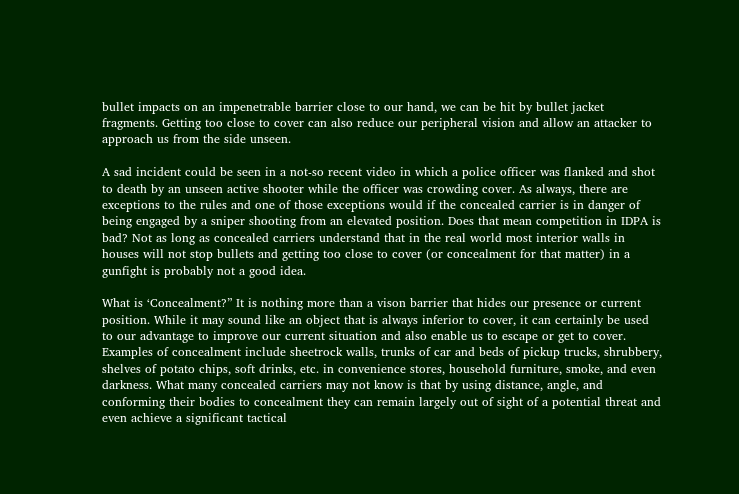bullet impacts on an impenetrable barrier close to our hand, we can be hit by bullet jacket fragments. Getting too close to cover can also reduce our peripheral vision and allow an attacker to approach us from the side unseen.

A sad incident could be seen in a not-so recent video in which a police officer was flanked and shot to death by an unseen active shooter while the officer was crowding cover. As always, there are exceptions to the rules and one of those exceptions would if the concealed carrier is in danger of being engaged by a sniper shooting from an elevated position. Does that mean competition in IDPA is bad? Not as long as concealed carriers understand that in the real world most interior walls in houses will not stop bullets and getting too close to cover (or concealment for that matter) in a gunfight is probably not a good idea.

What is ‘Concealment?” It is nothing more than a vison barrier that hides our presence or current position. While it may sound like an object that is always inferior to cover, it can certainly be used to our advantage to improve our current situation and also enable us to escape or get to cover. Examples of concealment include sheetrock walls, trunks of car and beds of pickup trucks, shrubbery, shelves of potato chips, soft drinks, etc. in convenience stores, household furniture, smoke, and even darkness. What many concealed carriers may not know is that by using distance, angle, and conforming their bodies to concealment they can remain largely out of sight of a potential threat and even achieve a significant tactical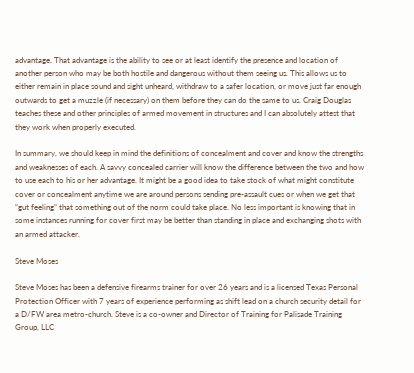advantage. That advantage is the ability to see or at least identify the presence and location of another person who may be both hostile and dangerous without them seeing us. This allows us to either remain in place sound and sight unheard, withdraw to a safer location, or move just far enough outwards to get a muzzle (if necessary) on them before they can do the same to us. Craig Douglas teaches these and other principles of armed movement in structures and I can absolutely attest that they work when properly executed.

In summary, we should keep in mind the definitions of concealment and cover and know the strengths and weaknesses of each. A savvy concealed carrier will know the difference between the two and how to use each to his or her advantage. It might be a good idea to take stock of what might constitute cover or concealment anytime we are around persons sending pre-assault cues or when we get that “gut feeling” that something out of the norm could take place. No less important is knowing that in some instances running for cover first may be better than standing in place and exchanging shots with an armed attacker.

Steve Moses

Steve Moses has been a defensive firearms trainer for over 26 years and is a licensed Texas Personal Protection Officer with 7 years of experience performing as shift lead on a church security detail for a D/FW area metro-church. Steve is a co-owner and Director of Training for Palisade Training Group, LLC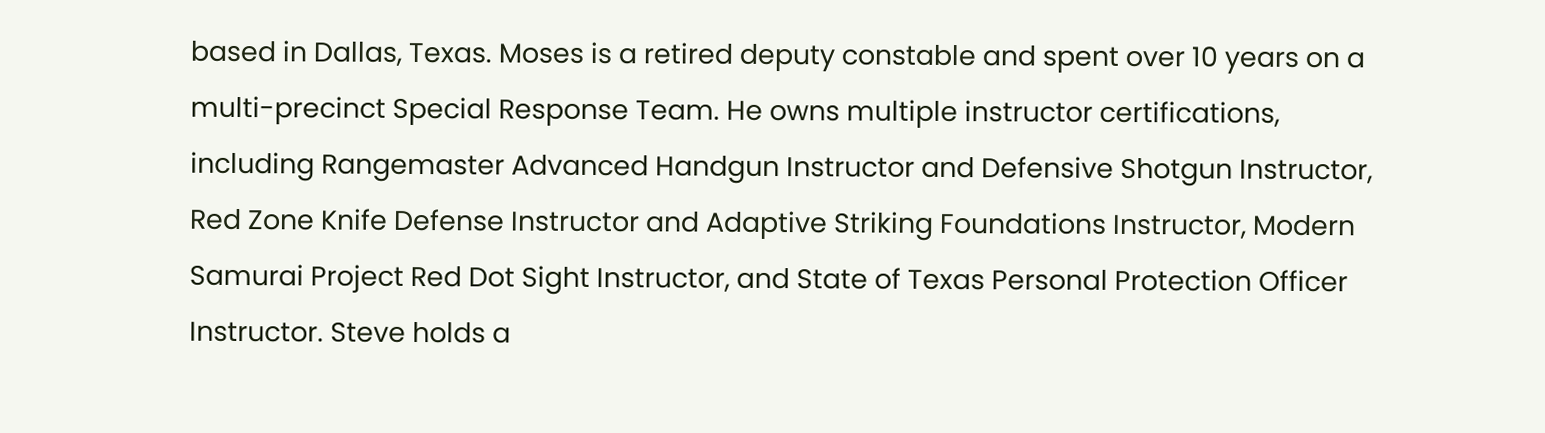based in Dallas, Texas. Moses is a retired deputy constable and spent over 10 years on a multi-precinct Special Response Team. He owns multiple instructor certifications, including Rangemaster Advanced Handgun Instructor and Defensive Shotgun Instructor, Red Zone Knife Defense Instructor and Adaptive Striking Foundations Instructor, Modern Samurai Project Red Dot Sight Instructor, and State of Texas Personal Protection Officer Instructor. Steve holds a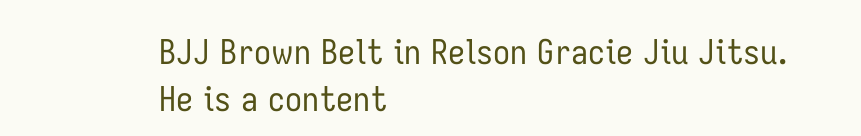BJJ Brown Belt in Relson Gracie Jiu Jitsu. He is a content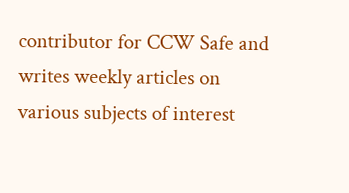contributor for CCW Safe and writes weekly articles on various subjects of interest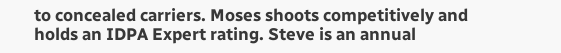to concealed carriers. Moses shoots competitively and holds an IDPA Expert rating. Steve is an annual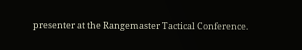presenter at the Rangemaster Tactical Conference.